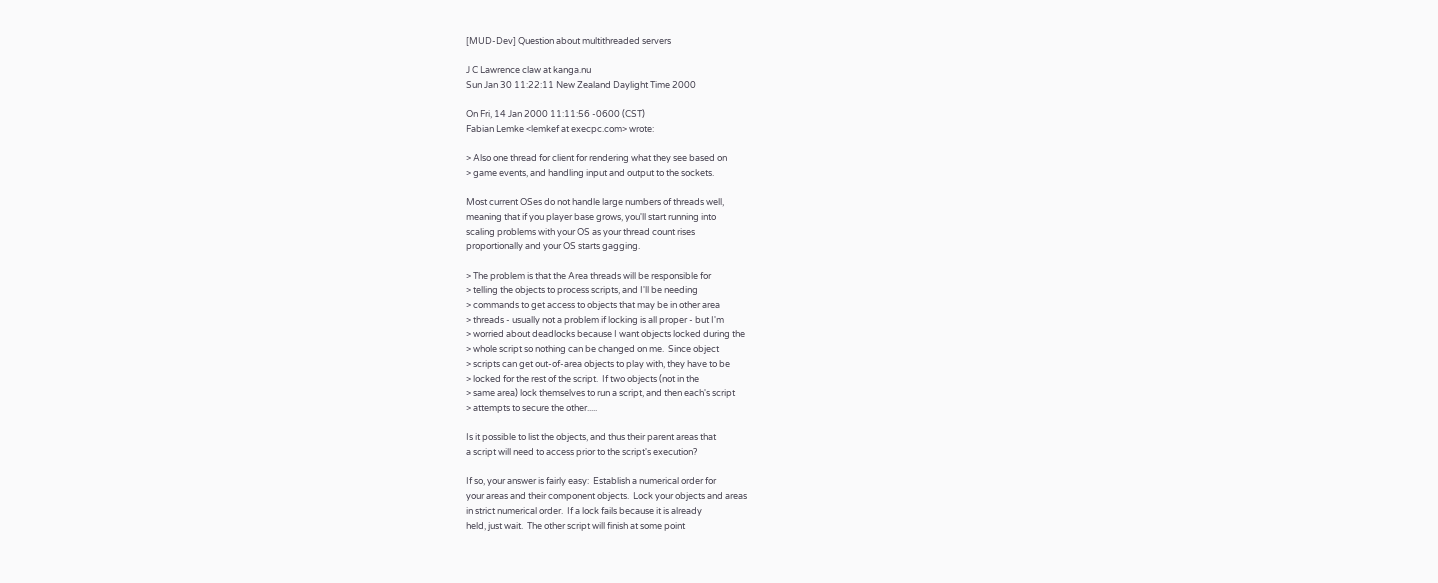[MUD-Dev] Question about multithreaded servers

J C Lawrence claw at kanga.nu
Sun Jan 30 11:22:11 New Zealand Daylight Time 2000

On Fri, 14 Jan 2000 11:11:56 -0600 (CST)
Fabian Lemke <lemkef at execpc.com> wrote:

> Also one thread for client for rendering what they see based on
> game events, and handling input and output to the sockets.

Most current OSes do not handle large numbers of threads well,
meaning that if you player base grows, you'll start running into
scaling problems with your OS as your thread count rises
proportionally and your OS starts gagging.

> The problem is that the Area threads will be responsible for
> telling the objects to process scripts, and I'll be needing
> commands to get access to objects that may be in other area
> threads - usually not a problem if locking is all proper - but I'm
> worried about deadlocks because I want objects locked during the
> whole script so nothing can be changed on me.  Since object
> scripts can get out-of-area objects to play with, they have to be
> locked for the rest of the script.  If two objects (not in the
> same area) lock themselves to run a script, and then each's script
> attempts to secure the other.....

Is it possible to list the objects, and thus their parent areas that
a script will need to access prior to the script's execution?

If so, your answer is fairly easy:  Establish a numerical order for
your areas and their component objects.  Lock your objects and areas
in strict numerical order.  If a lock fails because it is already
held, just wait.  The other script will finish at some point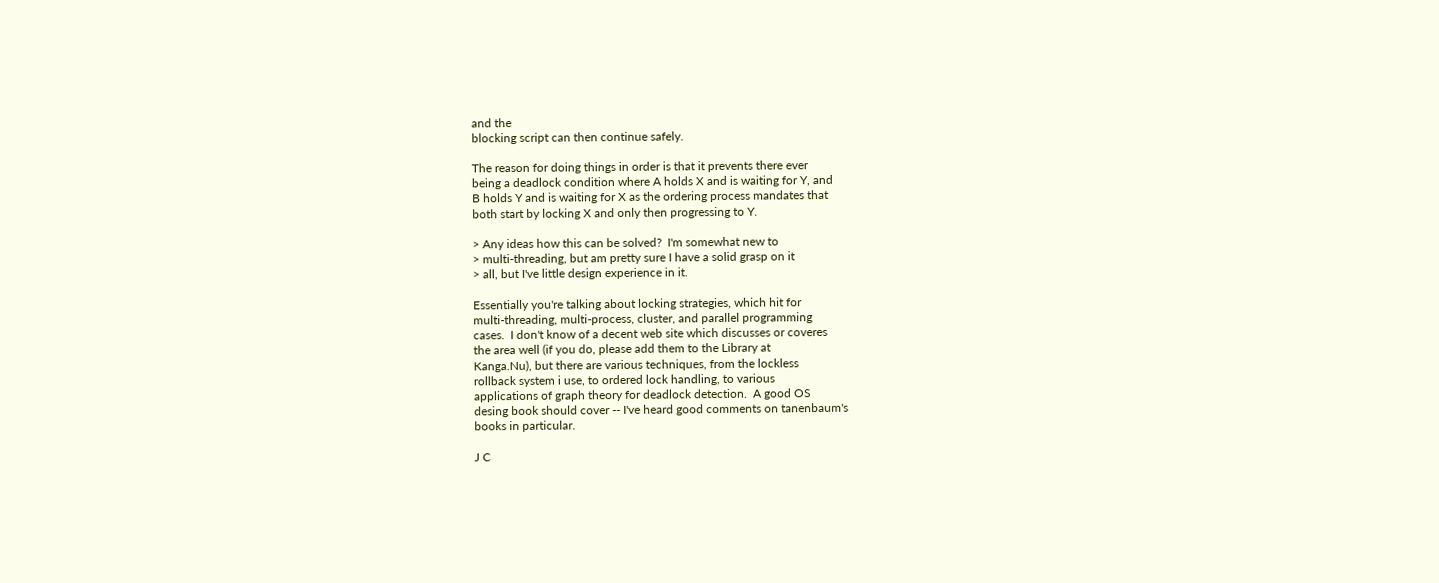and the
blocking script can then continue safely.

The reason for doing things in order is that it prevents there ever
being a deadlock condition where A holds X and is waiting for Y, and
B holds Y and is waiting for X as the ordering process mandates that
both start by locking X and only then progressing to Y.

> Any ideas how this can be solved?  I'm somewhat new to
> multi-threading, but am pretty sure I have a solid grasp on it
> all, but I've little design experience in it.

Essentially you're talking about locking strategies, which hit for
multi-threading, multi-process, cluster, and parallel programming
cases.  I don't know of a decent web site which discusses or coveres
the area well (if you do, please add them to the Library at
Kanga.Nu), but there are various techniques, from the lockless
rollback system i use, to ordered lock handling, to various
applications of graph theory for deadlock detection.  A good OS
desing book should cover -- I've heard good comments on tanenbaum's
books in particular.

J C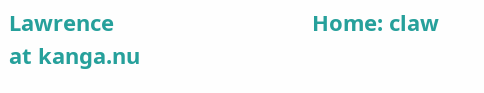Lawrence                                 Home: claw at kanga.nu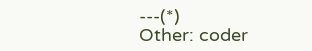---(*)                              Other: coder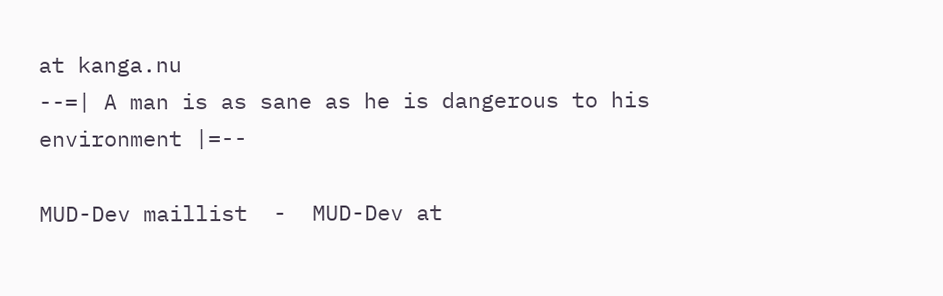at kanga.nu
--=| A man is as sane as he is dangerous to his environment |=--

MUD-Dev maillist  -  MUD-Dev at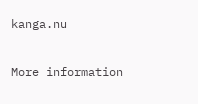kanga.nu

More information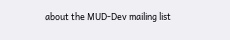about the MUD-Dev mailing list